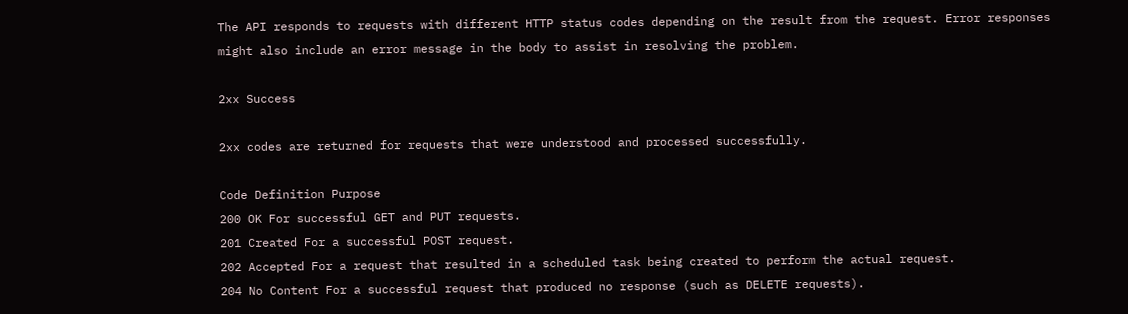The API responds to requests with different HTTP status codes depending on the result from the request. Error responses might also include an error message in the body to assist in resolving the problem.

2xx Success

2xx codes are returned for requests that were understood and processed successfully.

Code Definition Purpose
200 OK For successful GET and PUT requests.
201 Created For a successful POST request.
202 Accepted For a request that resulted in a scheduled task being created to perform the actual request.
204 No Content For a successful request that produced no response (such as DELETE requests).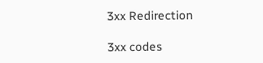3xx Redirection

3xx codes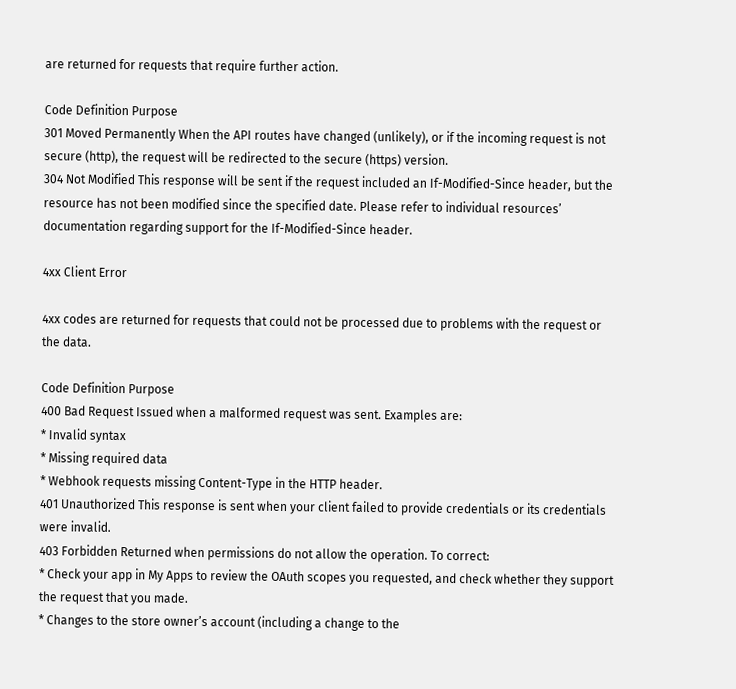are returned for requests that require further action.

Code Definition Purpose
301 Moved Permanently When the API routes have changed (unlikely), or if the incoming request is not secure (http), the request will be redirected to the secure (https) version.
304 Not Modified This response will be sent if the request included an If-Modified-Since header, but the resource has not been modified since the specified date. Please refer to individual resources’ documentation regarding support for the If-Modified-Since header.

4xx Client Error

4xx codes are returned for requests that could not be processed due to problems with the request or the data.

Code Definition Purpose
400 Bad Request Issued when a malformed request was sent. Examples are:
* Invalid syntax
* Missing required data
* Webhook requests missing Content-Type in the HTTP header.
401 Unauthorized This response is sent when your client failed to provide credentials or its credentials were invalid.
403 Forbidden Returned when permissions do not allow the operation. To correct:
* Check your app in My Apps to review the OAuth scopes you requested, and check whether they support the request that you made.
* Changes to the store owner’s account (including a change to the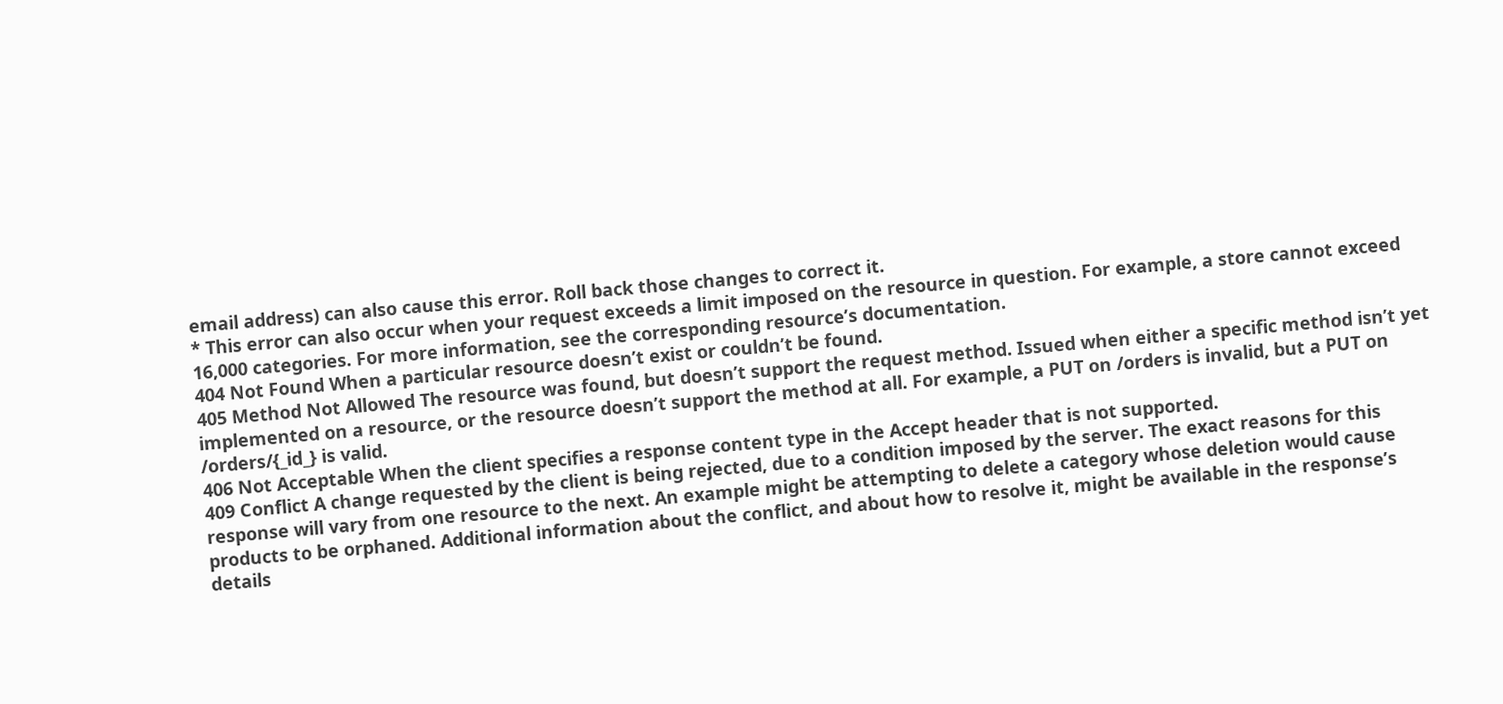email address) can also cause this error. Roll back those changes to correct it.
* This error can also occur when your request exceeds a limit imposed on the resource in question. For example, a store cannot exceed 16,000 categories. For more information, see the corresponding resource’s documentation.
404 Not Found When a particular resource doesn’t exist or couldn’t be found.
405 Method Not Allowed The resource was found, but doesn’t support the request method. Issued when either a specific method isn’t yet implemented on a resource, or the resource doesn’t support the method at all. For example, a PUT on /orders is invalid, but a PUT on /orders/{_id_} is valid.
406 Not Acceptable When the client specifies a response content type in the Accept header that is not supported.
409 Conflict A change requested by the client is being rejected, due to a condition imposed by the server. The exact reasons for this response will vary from one resource to the next. An example might be attempting to delete a category whose deletion would cause products to be orphaned. Additional information about the conflict, and about how to resolve it, might be available in the response’s details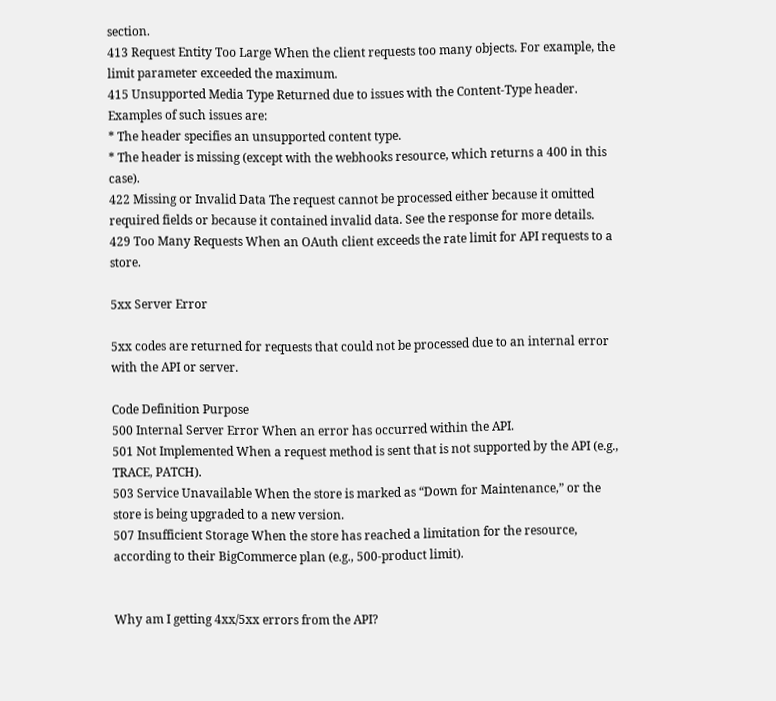section.
413 Request Entity Too Large When the client requests too many objects. For example, the limit parameter exceeded the maximum.
415 Unsupported Media Type Returned due to issues with the Content-Type header. Examples of such issues are:
* The header specifies an unsupported content type.
* The header is missing (except with the webhooks resource, which returns a 400 in this case).
422 Missing or Invalid Data The request cannot be processed either because it omitted required fields or because it contained invalid data. See the response for more details.
429 Too Many Requests When an OAuth client exceeds the rate limit for API requests to a store.

5xx Server Error

5xx codes are returned for requests that could not be processed due to an internal error with the API or server.

Code Definition Purpose
500 Internal Server Error When an error has occurred within the API.
501 Not Implemented When a request method is sent that is not supported by the API (e.g., TRACE, PATCH).
503 Service Unavailable When the store is marked as “Down for Maintenance,” or the store is being upgraded to a new version.
507 Insufficient Storage When the store has reached a limitation for the resource, according to their BigCommerce plan (e.g., 500-product limit).


Why am I getting 4xx/5xx errors from the API?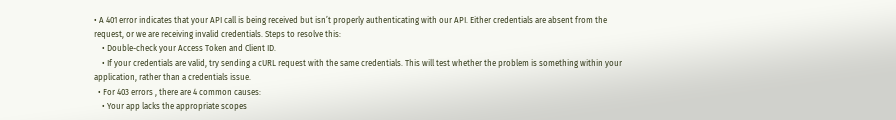• A 401 error indicates that your API call is being received but isn’t properly authenticating with our API. Either credentials are absent from the request, or we are receiving invalid credentials. Steps to resolve this:
    • Double-check your Access Token and Client ID.
    • If your credentials are valid, try sending a cURL request with the same credentials. This will test whether the problem is something within your application, rather than a credentials issue.
  • For 403 errors , there are 4 common causes:
    • Your app lacks the appropriate scopes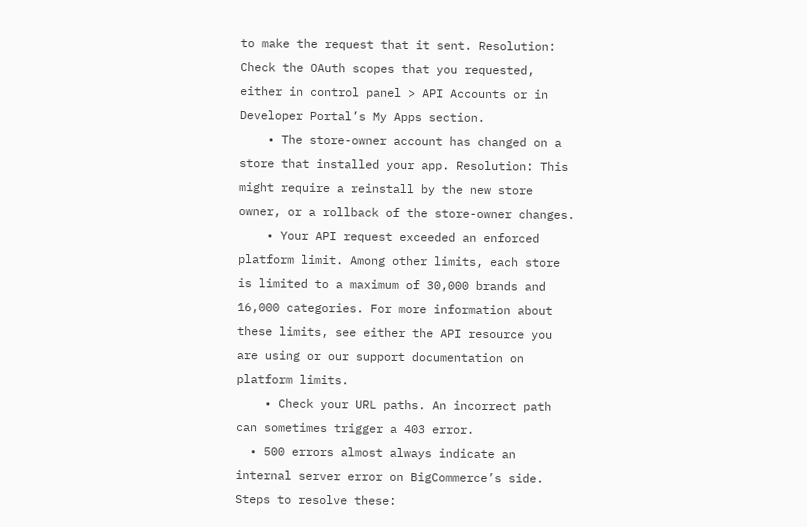to make the request that it sent. Resolution: Check the OAuth scopes that you requested, either in control panel > API Accounts or in Developer Portal’s My Apps section.
    • The store-owner account has changed on a store that installed your app. Resolution: This might require a reinstall by the new store owner, or a rollback of the store-owner changes.
    • Your API request exceeded an enforced platform limit. Among other limits, each store is limited to a maximum of 30,000 brands and 16,000 categories. For more information about these limits, see either the API resource you are using or our support documentation on platform limits.
    • Check your URL paths. An incorrect path can sometimes trigger a 403 error.
  • 500 errors almost always indicate an internal server error on BigCommerce’s side. Steps to resolve these: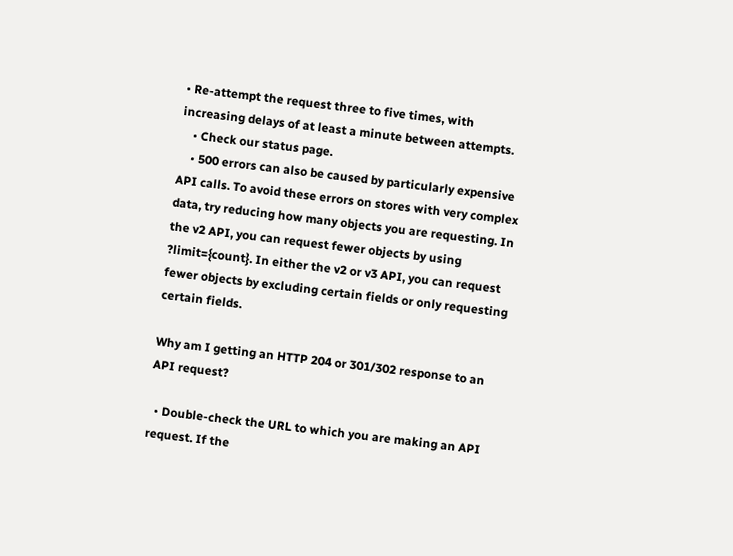• Re-attempt the request three to five times, with increasing delays of at least a minute between attempts.
    • Check our status page.
    • 500 errors can also be caused by particularly expensive API calls. To avoid these errors on stores with very complex data, try reducing how many objects you are requesting. In the v2 API, you can request fewer objects by using ?limit={count}. In either the v2 or v3 API, you can request fewer objects by excluding certain fields or only requesting certain fields.

Why am I getting an HTTP 204 or 301/302 response to an API request?

  • Double-check the URL to which you are making an API request. If the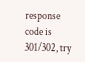response code is 301/302, try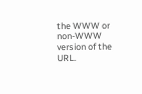the WWW or non-WWW version of the URL.